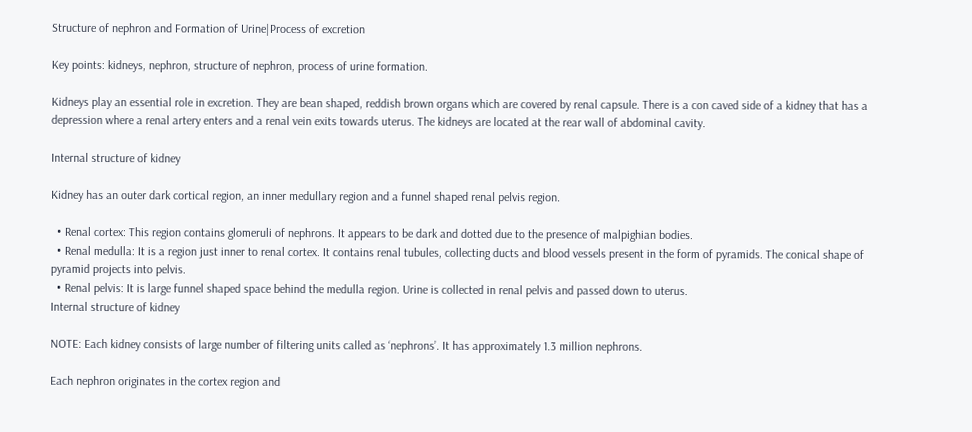Structure of nephron and Formation of Urine|Process of excretion

Key points: kidneys, nephron, structure of nephron, process of urine formation.

Kidneys play an essential role in excretion. They are bean shaped, reddish brown organs which are covered by renal capsule. There is a con caved side of a kidney that has a depression where a renal artery enters and a renal vein exits towards uterus. The kidneys are located at the rear wall of abdominal cavity.

Internal structure of kidney

Kidney has an outer dark cortical region, an inner medullary region and a funnel shaped renal pelvis region.

  • Renal cortex: This region contains glomeruli of nephrons. It appears to be dark and dotted due to the presence of malpighian bodies.
  • Renal medulla: It is a region just inner to renal cortex. It contains renal tubules, collecting ducts and blood vessels present in the form of pyramids. The conical shape of pyramid projects into pelvis.
  • Renal pelvis: It is large funnel shaped space behind the medulla region. Urine is collected in renal pelvis and passed down to uterus.
Internal structure of kidney

NOTE: Each kidney consists of large number of filtering units called as ‘nephrons’. It has approximately 1.3 million nephrons.

Each nephron originates in the cortex region and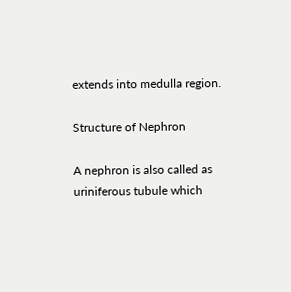extends into medulla region.

Structure of Nephron

A nephron is also called as uriniferous tubule which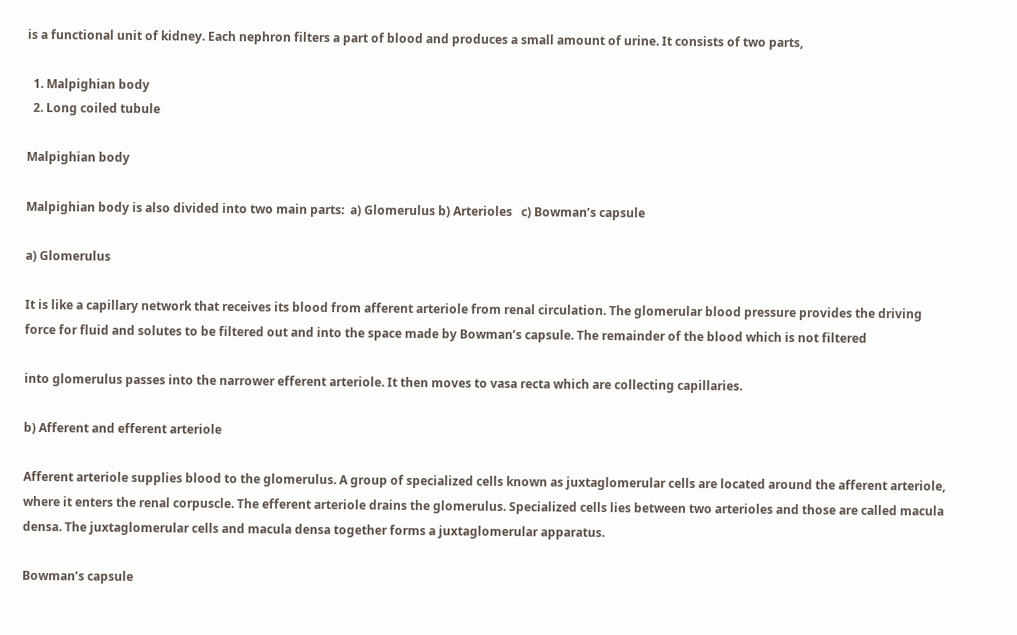is a functional unit of kidney. Each nephron filters a part of blood and produces a small amount of urine. It consists of two parts,

  1. Malpighian body
  2. Long coiled tubule

Malpighian body

Malpighian body is also divided into two main parts:  a) Glomerulus b) Arterioles   c) Bowman’s capsule

a) Glomerulus

It is like a capillary network that receives its blood from afferent arteriole from renal circulation. The glomerular blood pressure provides the driving force for fluid and solutes to be filtered out and into the space made by Bowman’s capsule. The remainder of the blood which is not filtered

into glomerulus passes into the narrower efferent arteriole. It then moves to vasa recta which are collecting capillaries.

b) Afferent and efferent arteriole

Afferent arteriole supplies blood to the glomerulus. A group of specialized cells known as juxtaglomerular cells are located around the afferent arteriole, where it enters the renal corpuscle. The efferent arteriole drains the glomerulus. Specialized cells lies between two arterioles and those are called macula densa. The juxtaglomerular cells and macula densa together forms a juxtaglomerular apparatus.

Bowman’s capsule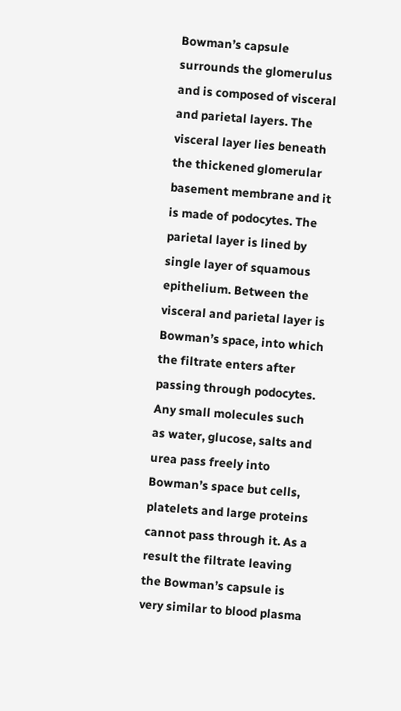Bowman’s capsule surrounds the glomerulus and is composed of visceral and parietal layers. The visceral layer lies beneath the thickened glomerular basement membrane and it is made of podocytes. The parietal layer is lined by single layer of squamous epithelium. Between the visceral and parietal layer is Bowman’s space, into which the filtrate enters after passing through podocytes. Any small molecules such as water, glucose, salts and urea pass freely into Bowman’s space but cells, platelets and large proteins cannot pass through it. As a result the filtrate leaving the Bowman’s capsule is very similar to blood plasma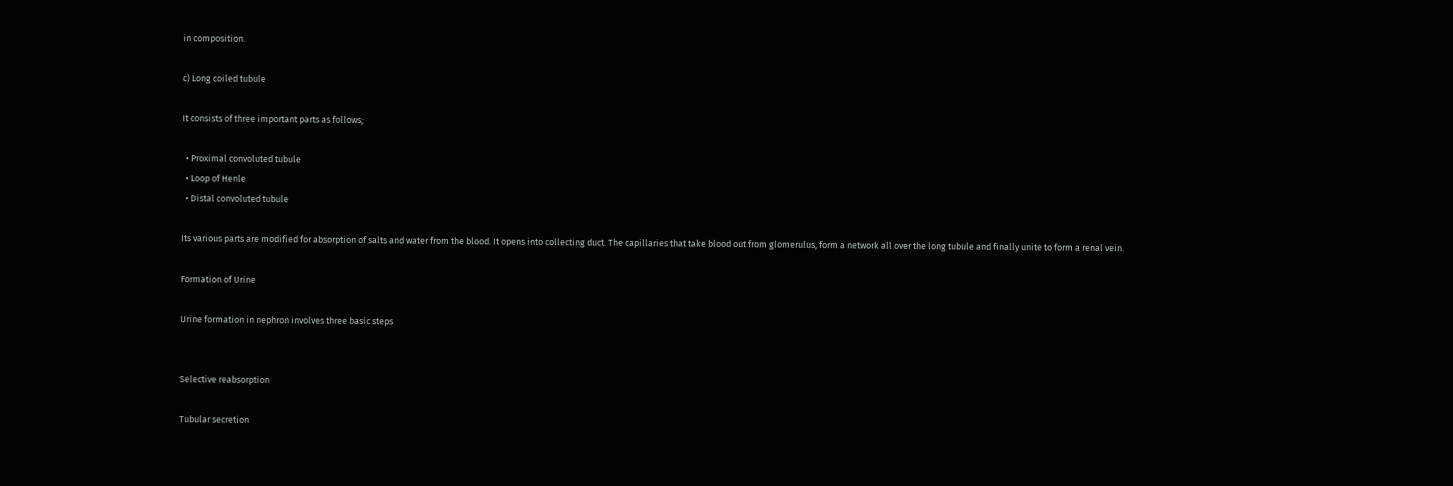in composition.

c) Long coiled tubule

It consists of three important parts as follows;

  • Proximal convoluted tubule
  • Loop of Henle
  • Distal convoluted tubule

Its various parts are modified for absorption of salts and water from the blood. It opens into collecting duct. The capillaries that take blood out from glomerulus, form a network all over the long tubule and finally unite to form a renal vein.

Formation of Urine

Urine formation in nephron involves three basic steps


Selective reabsorption

Tubular secretion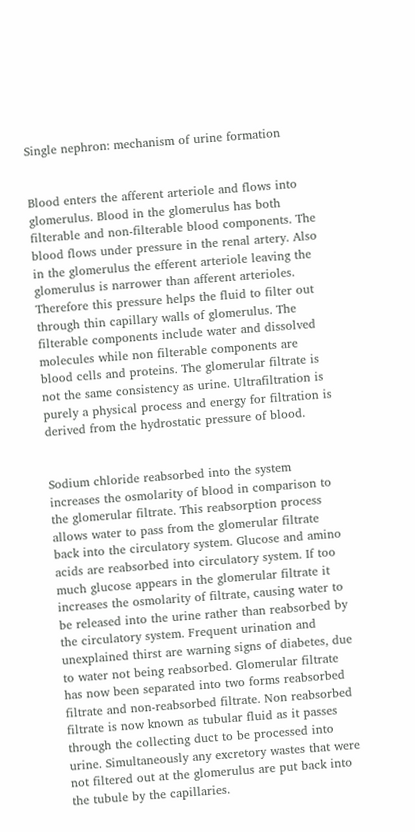Single nephron: mechanism of urine formation


Blood enters the afferent arteriole and flows into glomerulus. Blood in the glomerulus has both filterable and non-filterable blood components. The blood flows under pressure in the renal artery. Also in the glomerulus the efferent arteriole leaving the glomerulus is narrower than afferent arterioles. Therefore this pressure helps the fluid to filter out through thin capillary walls of glomerulus. The filterable components include water and dissolved molecules while non filterable components are blood cells and proteins. The glomerular filtrate is not the same consistency as urine. Ultrafiltration is purely a physical process and energy for filtration is derived from the hydrostatic pressure of blood.


Sodium chloride reabsorbed into the system increases the osmolarity of blood in comparison to the glomerular filtrate. This reabsorption process allows water to pass from the glomerular filtrate back into the circulatory system. Glucose and amino acids are reabsorbed into circulatory system. If too much glucose appears in the glomerular filtrate it increases the osmolarity of filtrate, causing water to be released into the urine rather than reabsorbed by the circulatory system. Frequent urination and unexplained thirst are warning signs of diabetes, due to water not being reabsorbed. Glomerular filtrate has now been separated into two forms reabsorbed filtrate and non-reabsorbed filtrate. Non reabsorbed filtrate is now known as tubular fluid as it passes through the collecting duct to be processed into urine. Simultaneously any excretory wastes that were not filtered out at the glomerulus are put back into the tubule by the capillaries.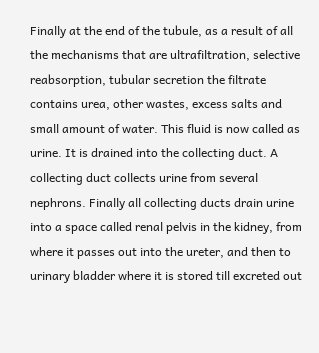Finally at the end of the tubule, as a result of all the mechanisms that are ultrafiltration, selective reabsorption, tubular secretion the filtrate contains urea, other wastes, excess salts and small amount of water. This fluid is now called as urine. It is drained into the collecting duct. A collecting duct collects urine from several nephrons. Finally all collecting ducts drain urine into a space called renal pelvis in the kidney, from where it passes out into the ureter, and then to urinary bladder where it is stored till excreted out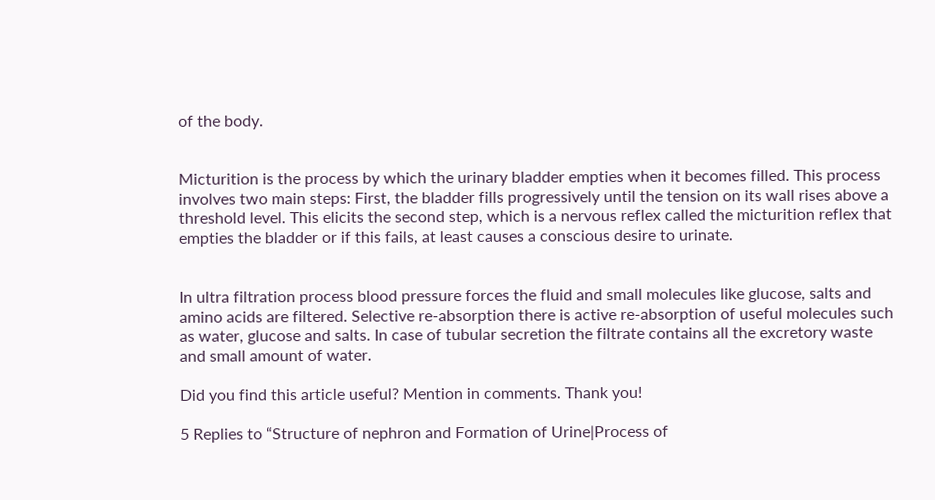of the body.


Micturition is the process by which the urinary bladder empties when it becomes filled. This process involves two main steps: First, the bladder fills progressively until the tension on its wall rises above a threshold level. This elicits the second step, which is a nervous reflex called the micturition reflex that empties the bladder or if this fails, at least causes a conscious desire to urinate.


In ultra filtration process blood pressure forces the fluid and small molecules like glucose, salts and amino acids are filtered. Selective re-absorption there is active re-absorption of useful molecules such as water, glucose and salts. In case of tubular secretion the filtrate contains all the excretory waste and small amount of water.

Did you find this article useful? Mention in comments. Thank you!

5 Replies to “Structure of nephron and Formation of Urine|Process of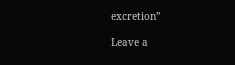excretion”

Leave a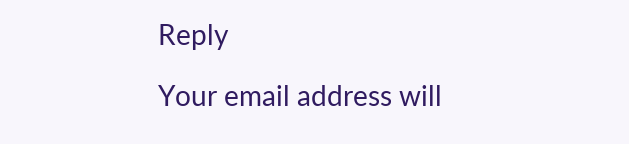Reply

Your email address will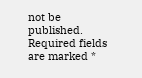not be published. Required fields are marked *